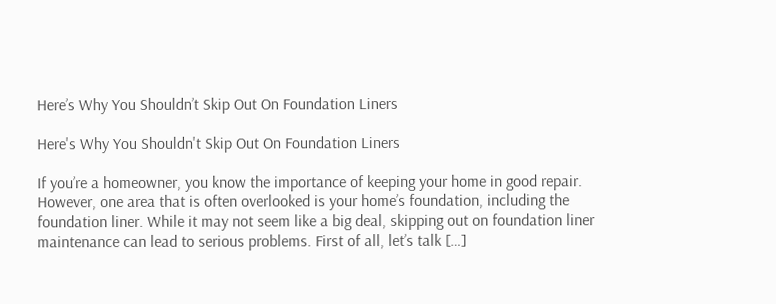Here’s Why You Shouldn’t Skip Out On Foundation Liners

Here's Why You Shouldn't Skip Out On Foundation Liners

If you’re a homeowner, you know the importance of keeping your home in good repair. However, one area that is often overlooked is your home’s foundation, including the foundation liner. While it may not seem like a big deal, skipping out on foundation liner maintenance can lead to serious problems. First of all, let’s talk […]